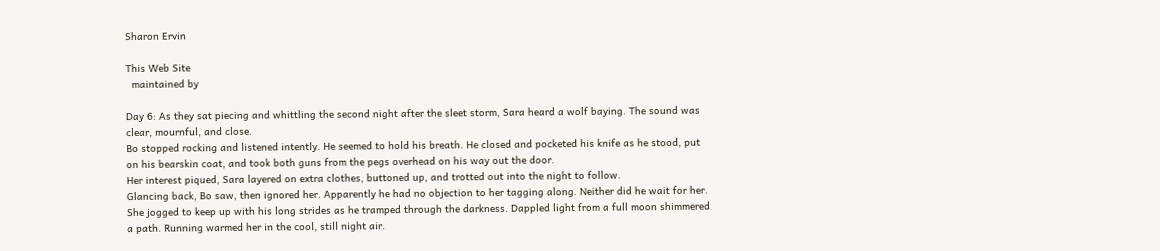Sharon Ervin

This Web Site
  maintained by

Day 6: As they sat piecing and whittling the second night after the sleet storm, Sara heard a wolf baying. The sound was clear, mournful, and close.
Bo stopped rocking and listened intently. He seemed to hold his breath. He closed and pocketed his knife as he stood, put on his bearskin coat, and took both guns from the pegs overhead on his way out the door.
Her interest piqued, Sara layered on extra clothes, buttoned up, and trotted out into the night to follow.
Glancing back, Bo saw, then ignored her. Apparently he had no objection to her tagging along. Neither did he wait for her. She jogged to keep up with his long strides as he tramped through the darkness. Dappled light from a full moon shimmered a path. Running warmed her in the cool, still night air.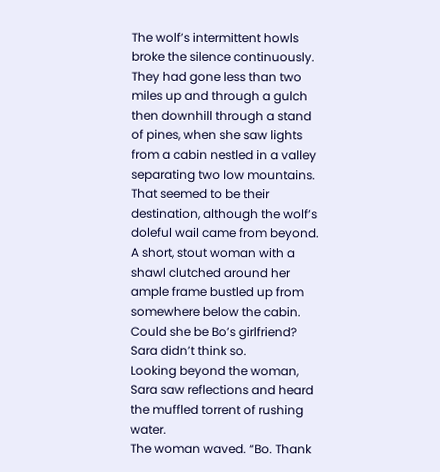The wolf’s intermittent howls broke the silence continuously.
They had gone less than two miles up and through a gulch then downhill through a stand of pines, when she saw lights from a cabin nestled in a valley separating two low mountains. That seemed to be their destination, although the wolf’s doleful wail came from beyond.
A short, stout woman with a shawl clutched around her ample frame bustled up from somewhere below the cabin. Could she be Bo’s girlfriend? Sara didn’t think so.
Looking beyond the woman, Sara saw reflections and heard the muffled torrent of rushing water.
The woman waved. “Bo. Thank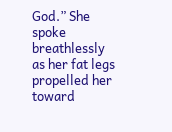God.” She spoke breathlessly as her fat legs propelled her toward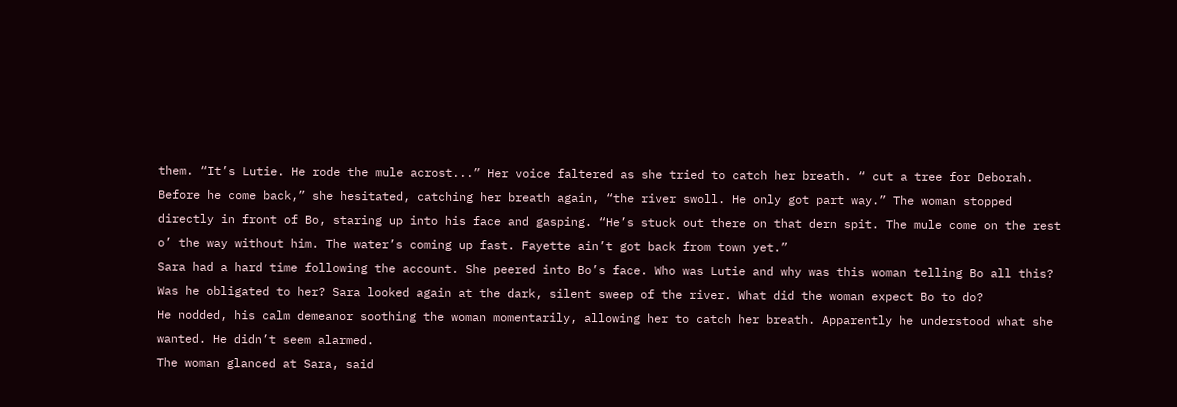them. “It’s Lutie. He rode the mule acrost...” Her voice faltered as she tried to catch her breath. “ cut a tree for Deborah. Before he come back,” she hesitated, catching her breath again, “the river swoll. He only got part way.” The woman stopped directly in front of Bo, staring up into his face and gasping. “He’s stuck out there on that dern spit. The mule come on the rest o’ the way without him. The water’s coming up fast. Fayette ain’t got back from town yet.”
Sara had a hard time following the account. She peered into Bo’s face. Who was Lutie and why was this woman telling Bo all this? Was he obligated to her? Sara looked again at the dark, silent sweep of the river. What did the woman expect Bo to do?
He nodded, his calm demeanor soothing the woman momentarily, allowing her to catch her breath. Apparently he understood what she wanted. He didn’t seem alarmed.
The woman glanced at Sara, said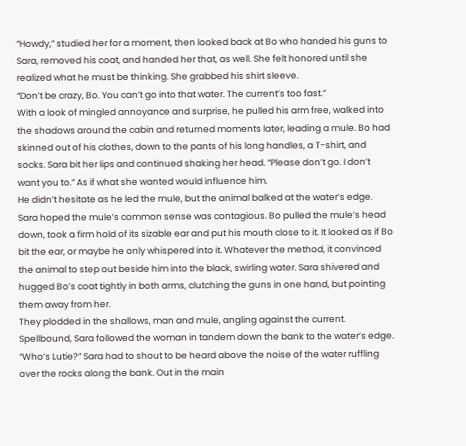“Howdy,” studied her for a moment, then looked back at Bo who handed his guns to Sara, removed his coat, and handed her that, as well. She felt honored until she realized what he must be thinking. She grabbed his shirt sleeve.
“Don’t be crazy, Bo. You can’t go into that water. The current’s too fast.”
With a look of mingled annoyance and surprise, he pulled his arm free, walked into the shadows around the cabin and returned moments later, leading a mule. Bo had skinned out of his clothes, down to the pants of his long handles, a T-shirt, and socks. Sara bit her lips and continued shaking her head. “Please don’t go. I don’t want you to.” As if what she wanted would influence him.
He didn’t hesitate as he led the mule, but the animal balked at the water’s edge. Sara hoped the mule’s common sense was contagious. Bo pulled the mule’s head down, took a firm hold of its sizable ear and put his mouth close to it. It looked as if Bo bit the ear, or maybe he only whispered into it. Whatever the method, it convinced the animal to step out beside him into the black, swirling water. Sara shivered and hugged Bo’s coat tightly in both arms, clutching the guns in one hand, but pointing them away from her.
They plodded in the shallows, man and mule, angling against the current.
Spellbound, Sara followed the woman in tandem down the bank to the water’s edge.
“Who’s Lutie?” Sara had to shout to be heard above the noise of the water ruffling over the rocks along the bank. Out in the main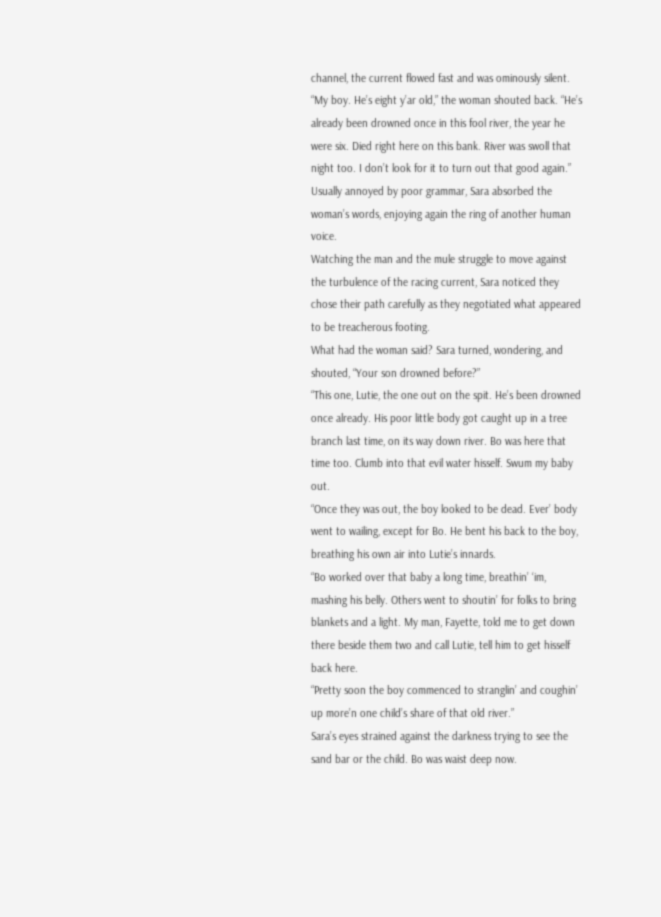channel, the current flowed fast and was ominously silent.
“My boy. He’s eight y’ar old,” the woman shouted back. “He’s already been drowned once in this fool river, the year he were six. Died right here on this bank. River was swoll that night too. I don’t look for it to turn out that good again.”
Usually annoyed by poor grammar, Sara absorbed the woman’s words, enjoying again the ring of another human voice.
Watching the man and the mule struggle to move against the turbulence of the racing current, Sara noticed they chose their path carefully as they negotiated what appeared to be treacherous footing.
What had the woman said? Sara turned, wondering, and shouted, “Your son drowned before?”
“This one, Lutie, the one out on the spit. He’s been drowned once already. His poor little body got caught up in a tree branch last time, on its way down river. Bo was here that time too. Clumb into that evil water hisself. Swum my baby out.
“Once they was out, the boy looked to be dead. Ever’ body went to wailing, except for Bo. He bent his back to the boy, breathing his own air into Lutie’s innards.
“Bo worked over that baby a long time, breathin’ ‘im, mashing his belly. Others went to shoutin’ for folks to bring blankets and a light. My man, Fayette, told me to get down there beside them two and call Lutie, tell him to get hisself back here.
“Pretty soon the boy commenced to stranglin’ and coughin’ up more’n one child’s share of that old river.”
Sara’s eyes strained against the darkness trying to see the sand bar or the child. Bo was waist deep now.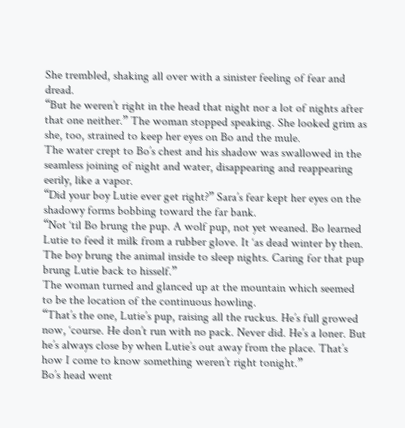She trembled, shaking all over with a sinister feeling of fear and dread.
“But he weren’t right in the head that night nor a lot of nights after that one neither.” The woman stopped speaking. She looked grim as she, too, strained to keep her eyes on Bo and the mule.
The water crept to Bo’s chest and his shadow was swallowed in the seamless joining of night and water, disappearing and reappearing eerily, like a vapor.
“Did your boy Lutie ever get right?” Sara’s fear kept her eyes on the shadowy forms bobbing toward the far bank.
“Not ‘til Bo brung the pup. A wolf pup, not yet weaned. Bo learned Lutie to feed it milk from a rubber glove. It ‘as dead winter by then. The boy brung the animal inside to sleep nights. Caring for that pup brung Lutie back to hisself.”
The woman turned and glanced up at the mountain which seemed to be the location of the continuous howling.
“That’s the one, Lutie’s pup, raising all the ruckus. He’s full growed now, ‘course. He don’t run with no pack. Never did. He’s a loner. But he’s always close by when Lutie’s out away from the place. That’s how I come to know something weren’t right tonight.”
Bo’s head went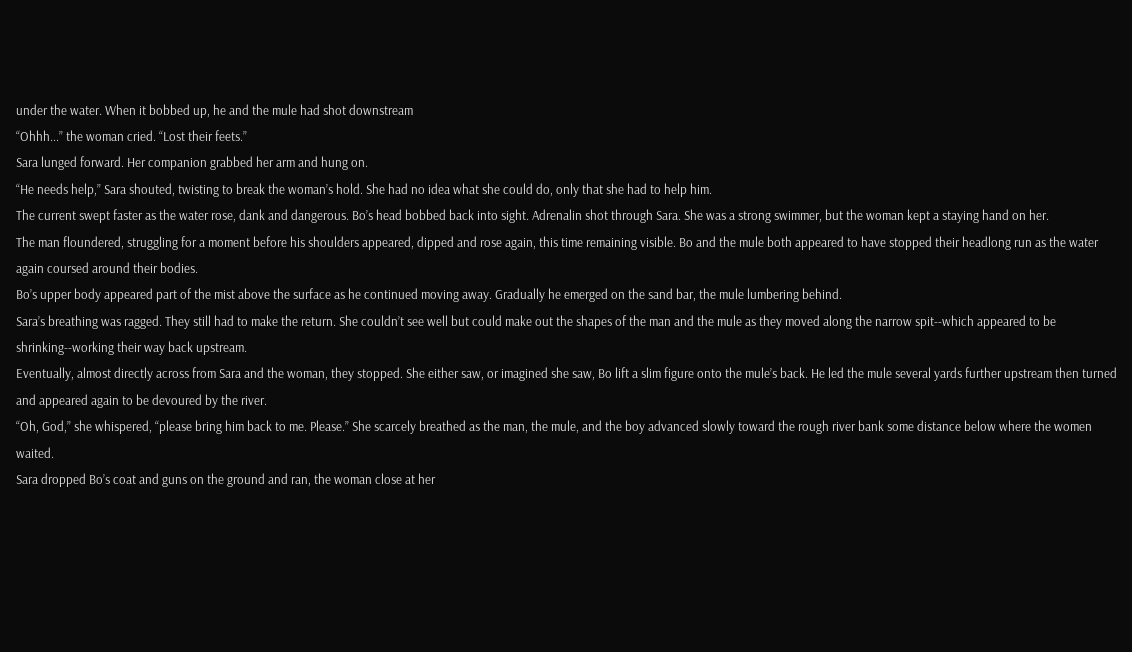under the water. When it bobbed up, he and the mule had shot downstream
“Ohhh...” the woman cried. “Lost their feets.”
Sara lunged forward. Her companion grabbed her arm and hung on.
“He needs help,” Sara shouted, twisting to break the woman’s hold. She had no idea what she could do, only that she had to help him.
The current swept faster as the water rose, dank and dangerous. Bo’s head bobbed back into sight. Adrenalin shot through Sara. She was a strong swimmer, but the woman kept a staying hand on her.
The man floundered, struggling for a moment before his shoulders appeared, dipped and rose again, this time remaining visible. Bo and the mule both appeared to have stopped their headlong run as the water again coursed around their bodies.
Bo’s upper body appeared part of the mist above the surface as he continued moving away. Gradually he emerged on the sand bar, the mule lumbering behind.
Sara’s breathing was ragged. They still had to make the return. She couldn’t see well but could make out the shapes of the man and the mule as they moved along the narrow spit--which appeared to be shrinking--working their way back upstream.
Eventually, almost directly across from Sara and the woman, they stopped. She either saw, or imagined she saw, Bo lift a slim figure onto the mule’s back. He led the mule several yards further upstream then turned and appeared again to be devoured by the river.
“Oh, God,” she whispered, “please bring him back to me. Please.” She scarcely breathed as the man, the mule, and the boy advanced slowly toward the rough river bank some distance below where the women waited.
Sara dropped Bo’s coat and guns on the ground and ran, the woman close at her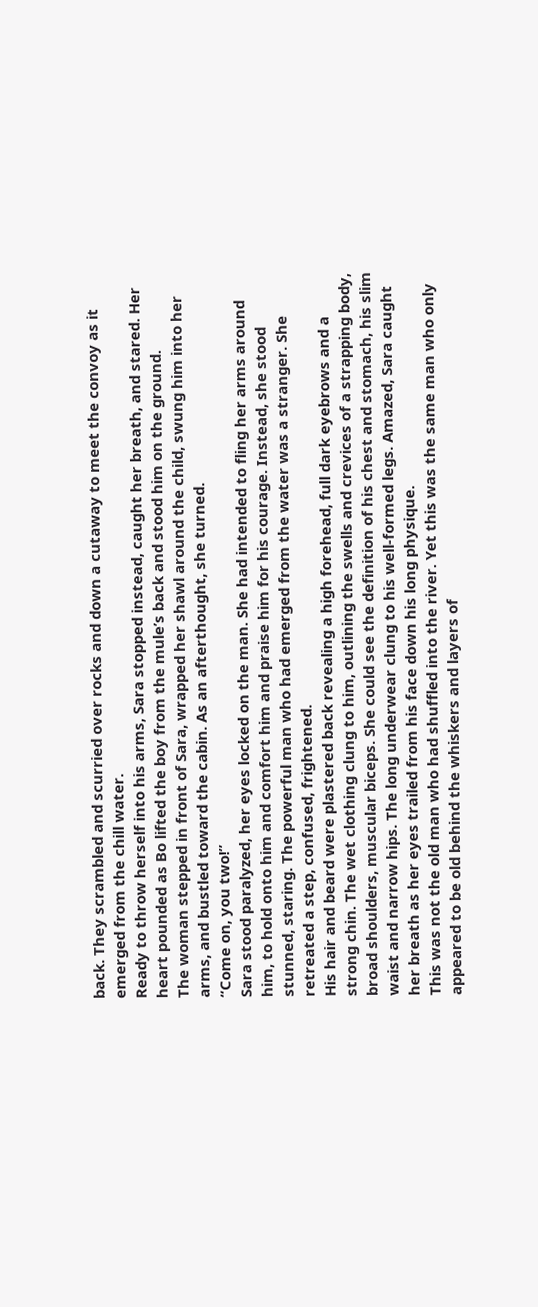back. They scrambled and scurried over rocks and down a cutaway to meet the convoy as it emerged from the chill water.
Ready to throw herself into his arms, Sara stopped instead, caught her breath, and stared. Her heart pounded as Bo lifted the boy from the mule’s back and stood him on the ground.
The woman stepped in front of Sara, wrapped her shawl around the child, swung him into her arms, and bustled toward the cabin. As an afterthought, she turned.
“Come on, you two!”
Sara stood paralyzed, her eyes locked on the man. She had intended to fling her arms around him, to hold onto him and comfort him and praise him for his courage. Instead, she stood stunned, staring. The powerful man who had emerged from the water was a stranger. She retreated a step, confused, frightened.
His hair and beard were plastered back revealing a high forehead, full dark eyebrows and a strong chin. The wet clothing clung to him, outlining the swells and crevices of a strapping body, broad shoulders, muscular biceps. She could see the definition of his chest and stomach, his slim waist and narrow hips. The long underwear clung to his well-formed legs. Amazed, Sara caught her breath as her eyes trailed from his face down his long physique.
This was not the old man who had shuffled into the river. Yet this was the same man who only appeared to be old behind the whiskers and layers of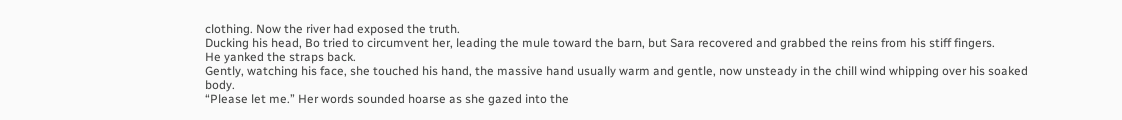clothing. Now the river had exposed the truth.
Ducking his head, Bo tried to circumvent her, leading the mule toward the barn, but Sara recovered and grabbed the reins from his stiff fingers.
He yanked the straps back.
Gently, watching his face, she touched his hand, the massive hand usually warm and gentle, now unsteady in the chill wind whipping over his soaked body.
“Please let me.” Her words sounded hoarse as she gazed into the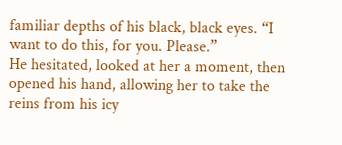familiar depths of his black, black eyes. “I want to do this, for you. Please.”
He hesitated, looked at her a moment, then opened his hand, allowing her to take the reins from his icy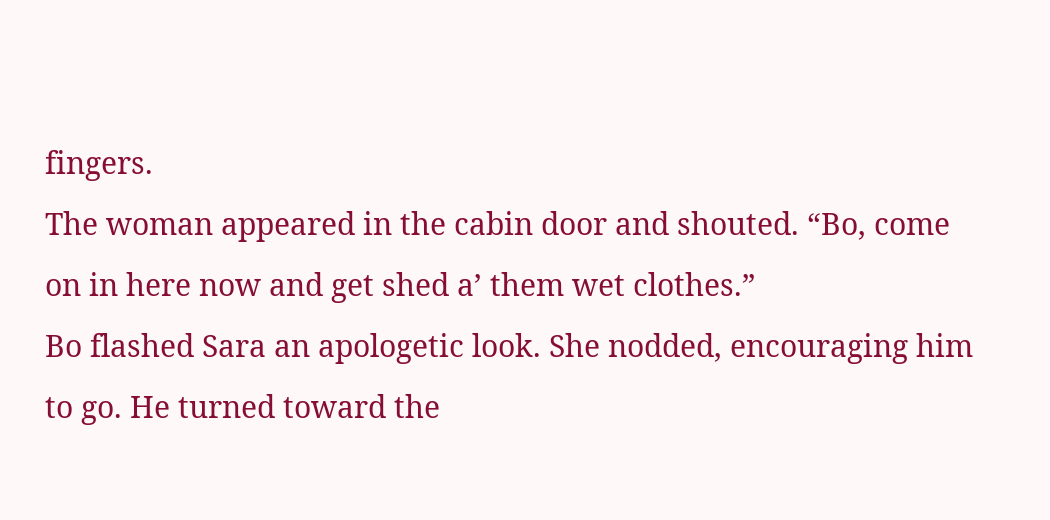fingers.
The woman appeared in the cabin door and shouted. “Bo, come on in here now and get shed a’ them wet clothes.”
Bo flashed Sara an apologetic look. She nodded, encouraging him to go. He turned toward the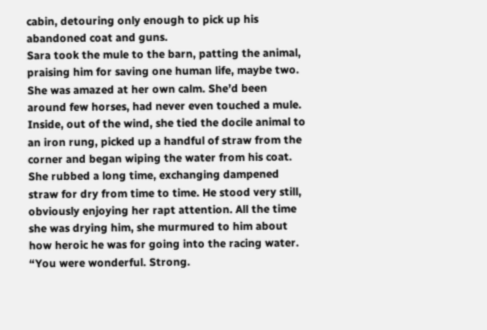cabin, detouring only enough to pick up his abandoned coat and guns.
Sara took the mule to the barn, patting the animal, praising him for saving one human life, maybe two. She was amazed at her own calm. She’d been around few horses, had never even touched a mule.
Inside, out of the wind, she tied the docile animal to an iron rung, picked up a handful of straw from the corner and began wiping the water from his coat.
She rubbed a long time, exchanging dampened straw for dry from time to time. He stood very still, obviously enjoying her rapt attention. All the time she was drying him, she murmured to him about how heroic he was for going into the racing water.
“You were wonderful. Strong.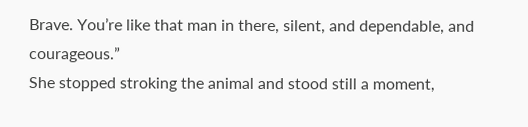Brave. You’re like that man in there, silent, and dependable, and courageous.”
She stopped stroking the animal and stood still a moment,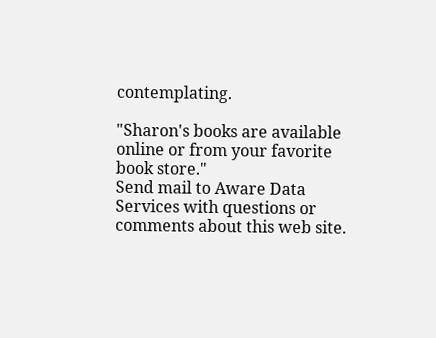contemplating.

"Sharon's books are available online or from your favorite book store."
Send mail to Aware Data Services with questions or comments about this web site.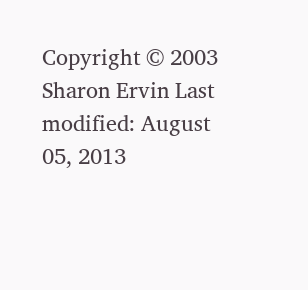Copyright © 2003 Sharon Ervin Last modified: August 05, 2013